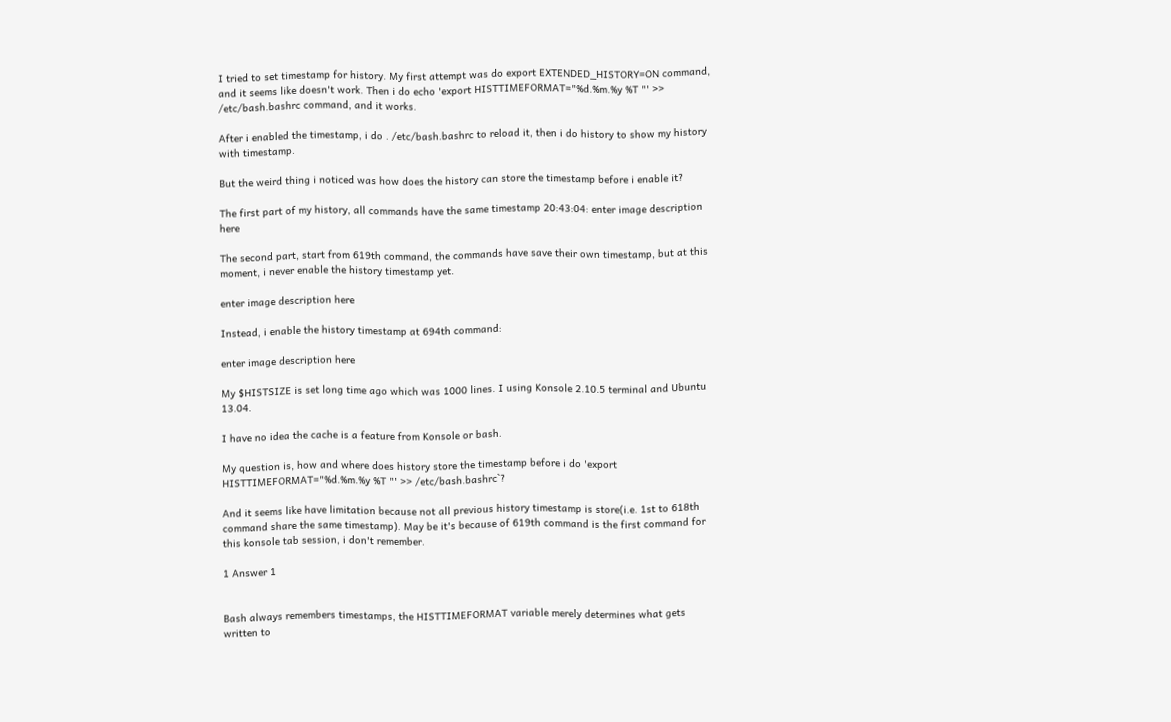I tried to set timestamp for history. My first attempt was do export EXTENDED_HISTORY=ON command, and it seems like doesn't work. Then i do echo 'export HISTTIMEFORMAT="%d.%m.%y %T "' >> /etc/bash.bashrc command, and it works.

After i enabled the timestamp, i do . /etc/bash.bashrc to reload it, then i do history to show my history with timestamp.

But the weird thing i noticed was how does the history can store the timestamp before i enable it?

The first part of my history, all commands have the same timestamp 20:43:04: enter image description here

The second part, start from 619th command, the commands have save their own timestamp, but at this moment, i never enable the history timestamp yet.

enter image description here

Instead, i enable the history timestamp at 694th command:

enter image description here

My $HISTSIZE is set long time ago which was 1000 lines. I using Konsole 2.10.5 terminal and Ubuntu 13.04.

I have no idea the cache is a feature from Konsole or bash.

My question is, how and where does history store the timestamp before i do 'export HISTTIMEFORMAT="%d.%m.%y %T "' >> /etc/bash.bashrc`?

And it seems like have limitation because not all previous history timestamp is store(i.e. 1st to 618th command share the same timestamp). May be it's because of 619th command is the first command for this konsole tab session, i don't remember.

1 Answer 1


Bash always remembers timestamps, the HISTTIMEFORMAT variable merely determines what gets written to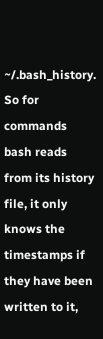~/.bash_history. So for commands bash reads from its history file, it only knows the timestamps if they have been written to it,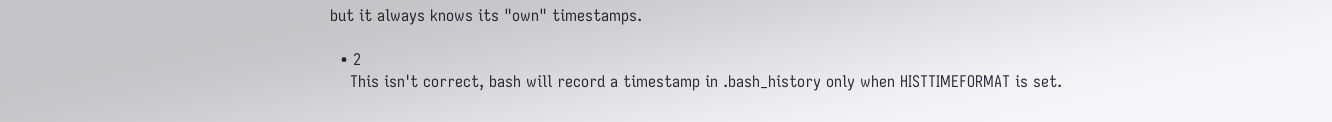but it always knows its "own" timestamps.

  • 2
    This isn't correct, bash will record a timestamp in .bash_history only when HISTTIMEFORMAT is set.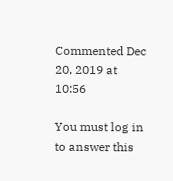Commented Dec 20, 2019 at 10:56

You must log in to answer this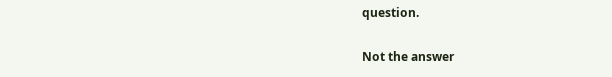question.

Not the answer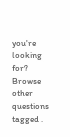you're looking for? Browse other questions tagged .